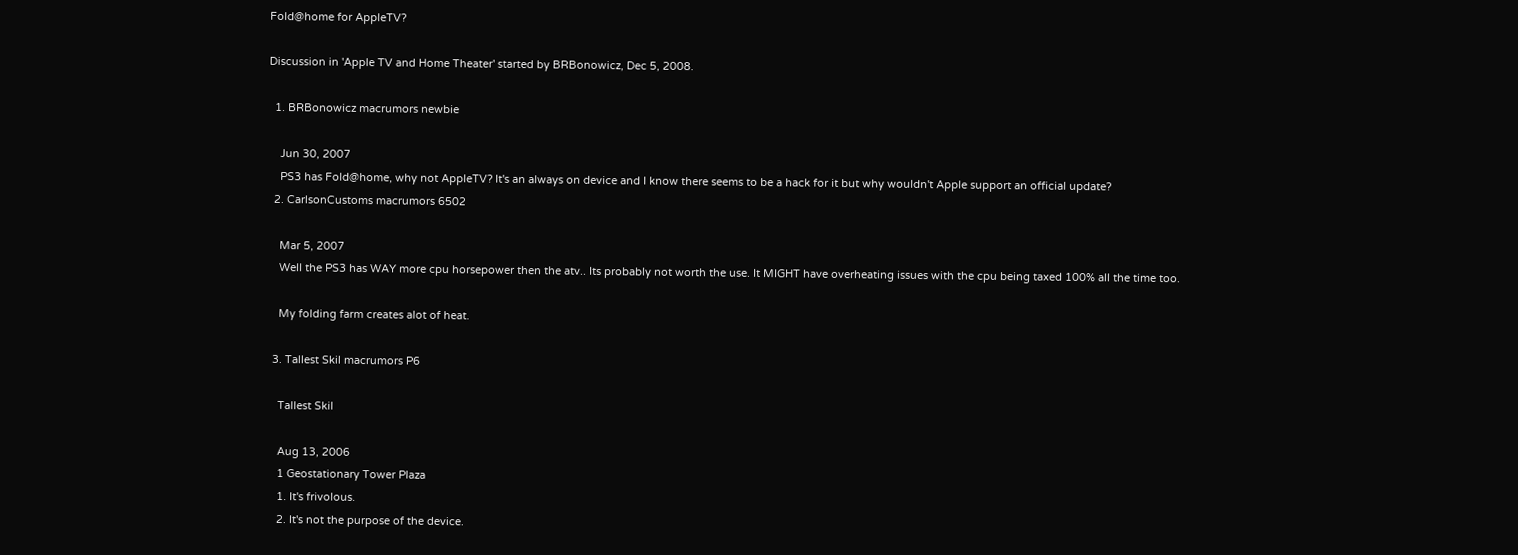Fold@home for AppleTV?

Discussion in 'Apple TV and Home Theater' started by BRBonowicz, Dec 5, 2008.

  1. BRBonowicz macrumors newbie

    Jun 30, 2007
    PS3 has Fold@home, why not AppleTV? It's an always on device and I know there seems to be a hack for it but why wouldn't Apple support an official update?
  2. CarlsonCustoms macrumors 6502

    Mar 5, 2007
    Well the PS3 has WAY more cpu horsepower then the atv.. Its probably not worth the use. It MIGHT have overheating issues with the cpu being taxed 100% all the time too.

    My folding farm creates alot of heat.

  3. Tallest Skil macrumors P6

    Tallest Skil

    Aug 13, 2006
    1 Geostationary Tower Plaza
    1. It's frivolous.
    2. It's not the purpose of the device.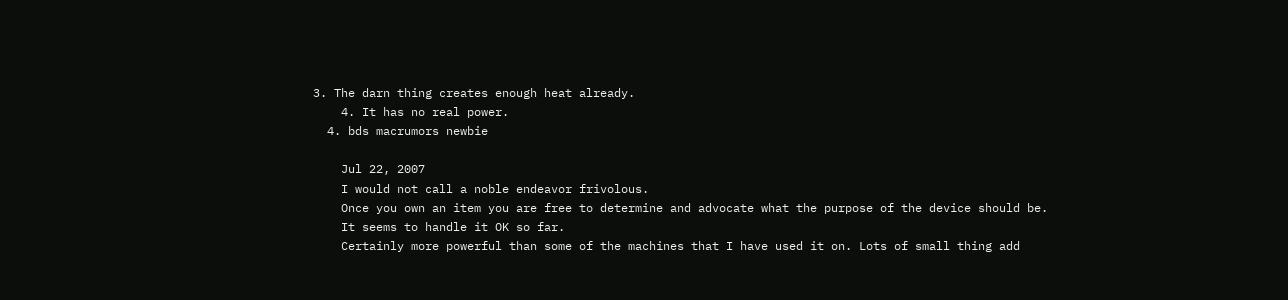3. The darn thing creates enough heat already.
    4. It has no real power.
  4. bds macrumors newbie

    Jul 22, 2007
    I would not call a noble endeavor frivolous.
    Once you own an item you are free to determine and advocate what the purpose of the device should be.
    It seems to handle it OK so far.
    Certainly more powerful than some of the machines that I have used it on. Lots of small thing add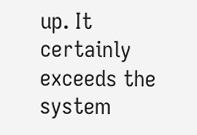up. It certainly exceeds the system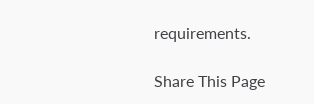requirements.

Share This Page